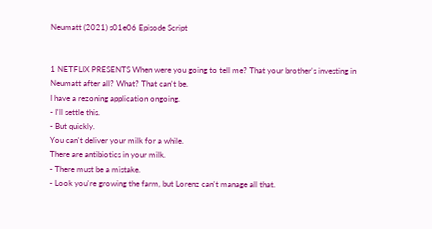Neumatt (2021) s01e06 Episode Script


1 NETFLIX PRESENTS When were you going to tell me? That your brother's investing in Neumatt after all? What? That can't be.
I have a rezoning application ongoing.
- I'll settle this.
- But quickly.
You can't deliver your milk for a while.
There are antibiotics in your milk.
- There must be a mistake.
- Look you're growing the farm, but Lorenz can't manage all that.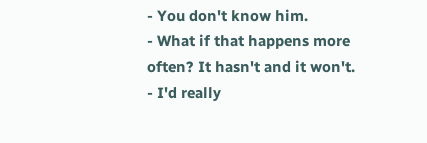- You don't know him.
- What if that happens more often? It hasn't and it won't.
- I'd really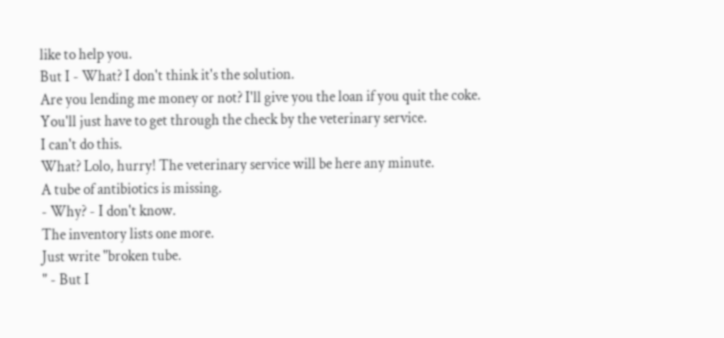like to help you.
But I - What? I don't think it's the solution.
Are you lending me money or not? I'll give you the loan if you quit the coke.
You'll just have to get through the check by the veterinary service.
I can't do this.
What? Lolo, hurry! The veterinary service will be here any minute.
A tube of antibiotics is missing.
- Why? - I don't know.
The inventory lists one more.
Just write "broken tube.
" - But I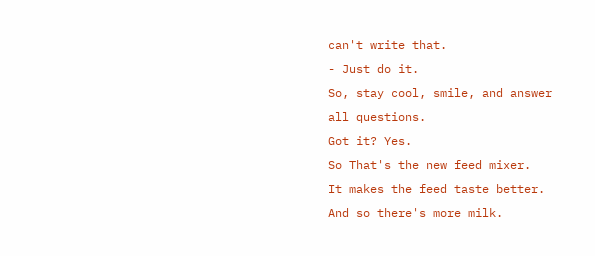can't write that.
- Just do it.
So, stay cool, smile, and answer all questions.
Got it? Yes.
So That's the new feed mixer.
It makes the feed taste better.
And so there's more milk.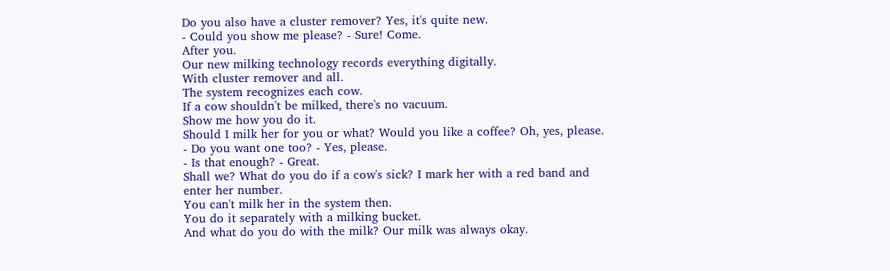Do you also have a cluster remover? Yes, it's quite new.
- Could you show me please? - Sure! Come.
After you.
Our new milking technology records everything digitally.
With cluster remover and all.
The system recognizes each cow.
If a cow shouldn't be milked, there's no vacuum.
Show me how you do it.
Should I milk her for you or what? Would you like a coffee? Oh, yes, please.
- Do you want one too? - Yes, please.
- Is that enough? - Great.
Shall we? What do you do if a cow's sick? I mark her with a red band and enter her number.
You can't milk her in the system then.
You do it separately with a milking bucket.
And what do you do with the milk? Our milk was always okay.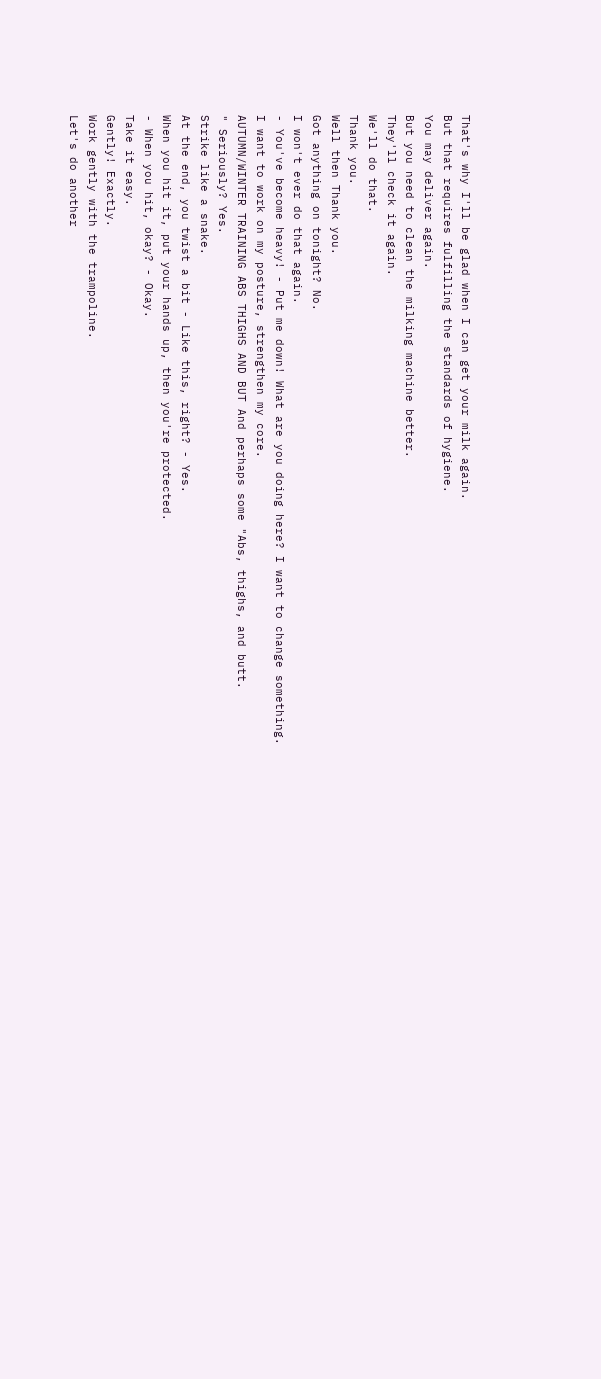That's why I'll be glad when I can get your milk again.
But that requires fulfilling the standards of hygiene.
You may deliver again.
But you need to clean the milking machine better.
They'll check it again.
We'll do that.
Thank you.
Well then Thank you.
Got anything on tonight? No.
I won't ever do that again.
- You've become heavy! - Put me down! What are you doing here? I want to change something.
I want to work on my posture, strengthen my core.
AUTUMN/WINTER TRAINING ABS THIGHS AND BUT And perhaps some "Abs, thighs, and butt.
" Seriously? Yes.
Strike like a snake.
At the end, you twist a bit - Like this, right? - Yes.
When you hit it, put your hands up, then you're protected.
- When you hit, okay? - Okay.
Take it easy.
Gently! Exactly.
Work gently with the trampoline.
Let's do another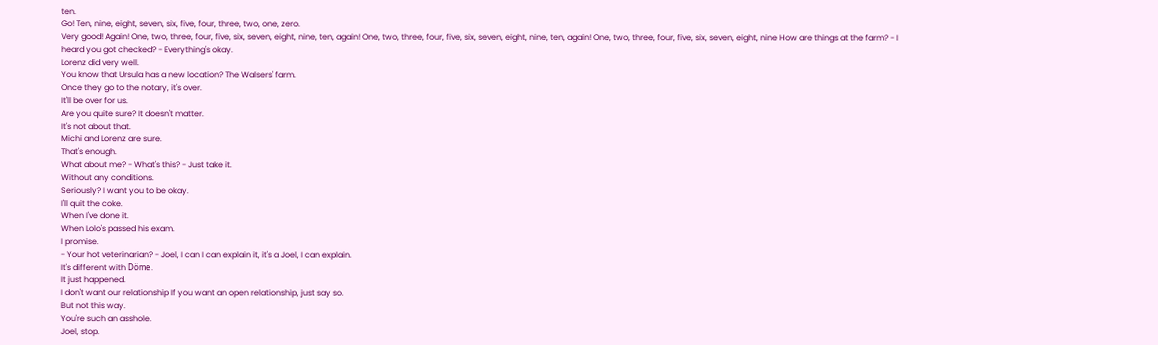ten.
Go! Ten, nine, eight, seven, six, five, four, three, two, one, zero.
Very good! Again! One, two, three, four, five, six, seven, eight, nine, ten, again! One, two, three, four, five, six, seven, eight, nine, ten, again! One, two, three, four, five, six, seven, eight, nine How are things at the farm? - I heard you got checked? - Everything's okay.
Lorenz did very well.
You know that Ursula has a new location? The Walsers' farm.
Once they go to the notary, it's over.
It'll be over for us.
Are you quite sure? It doesn't matter.
It's not about that.
Michi and Lorenz are sure.
That's enough.
What about me? - What's this? - Just take it.
Without any conditions.
Seriously? I want you to be okay.
I'll quit the coke.
When I've done it.
When Lolo's passed his exam.
I promise.
- Your hot veterinarian? - Joel, I can I can explain it, it's a Joel, I can explain.
It's different with Döme.
It just happened.
I don't want our relationship If you want an open relationship, just say so.
But not this way.
You're such an asshole.
Joel, stop.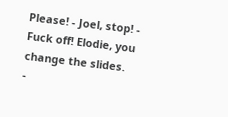Please! - Joel, stop! - Fuck off! Elodie, you change the slides.
-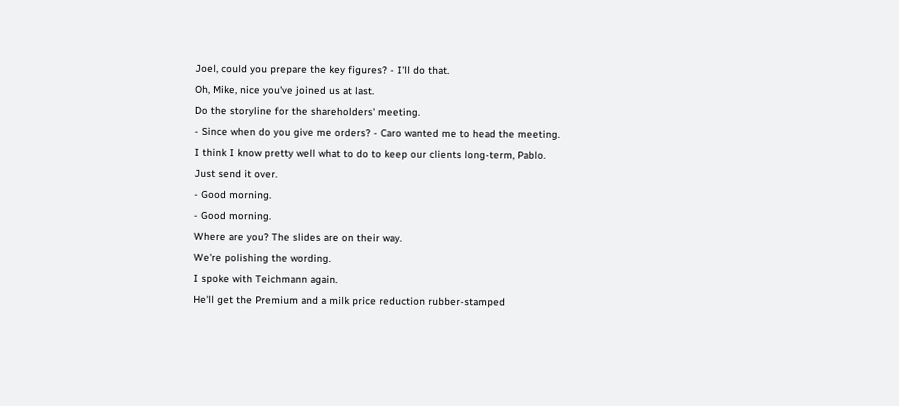Joel, could you prepare the key figures? - I'll do that.
Oh, Mike, nice you've joined us at last.
Do the storyline for the shareholders' meeting.
- Since when do you give me orders? - Caro wanted me to head the meeting.
I think I know pretty well what to do to keep our clients long-term, Pablo.
Just send it over.
- Good morning.
- Good morning.
Where are you? The slides are on their way.
We're polishing the wording.
I spoke with Teichmann again.
He'll get the Premium and a milk price reduction rubber-stamped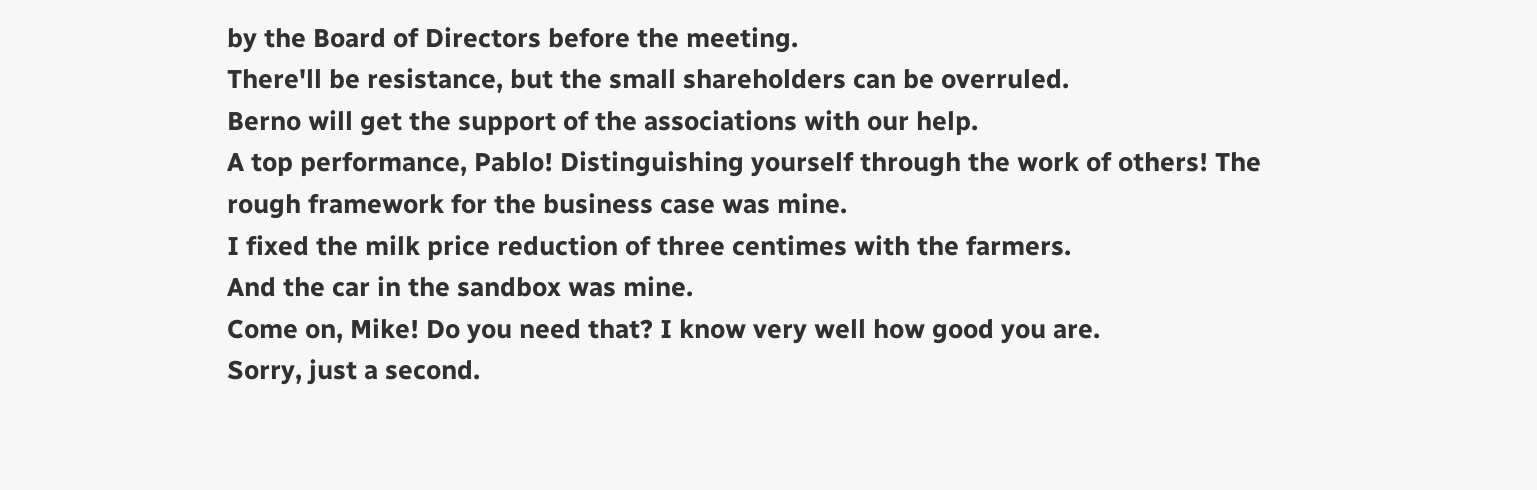by the Board of Directors before the meeting.
There'll be resistance, but the small shareholders can be overruled.
Berno will get the support of the associations with our help.
A top performance, Pablo! Distinguishing yourself through the work of others! The rough framework for the business case was mine.
I fixed the milk price reduction of three centimes with the farmers.
And the car in the sandbox was mine.
Come on, Mike! Do you need that? I know very well how good you are.
Sorry, just a second.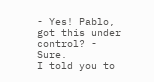- Yes! Pablo, got this under control? - Sure.
I told you to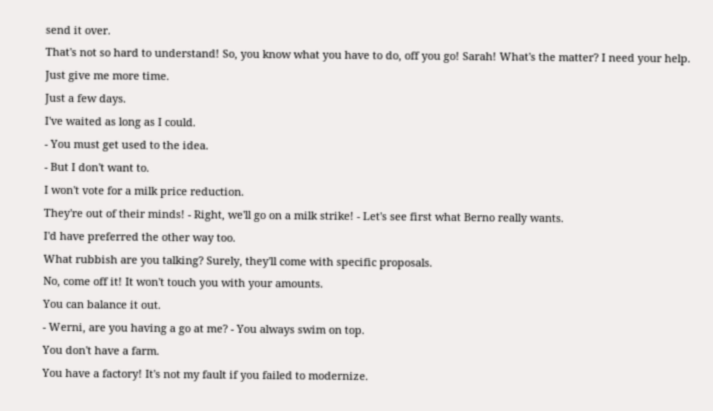send it over.
That's not so hard to understand! So, you know what you have to do, off you go! Sarah! What's the matter? I need your help.
Just give me more time.
Just a few days.
I've waited as long as I could.
- You must get used to the idea.
- But I don't want to.
I won't vote for a milk price reduction.
They're out of their minds! - Right, we'll go on a milk strike! - Let's see first what Berno really wants.
I'd have preferred the other way too.
What rubbish are you talking? Surely, they'll come with specific proposals.
No, come off it! It won't touch you with your amounts.
You can balance it out.
- Werni, are you having a go at me? - You always swim on top.
You don't have a farm.
You have a factory! It's not my fault if you failed to modernize.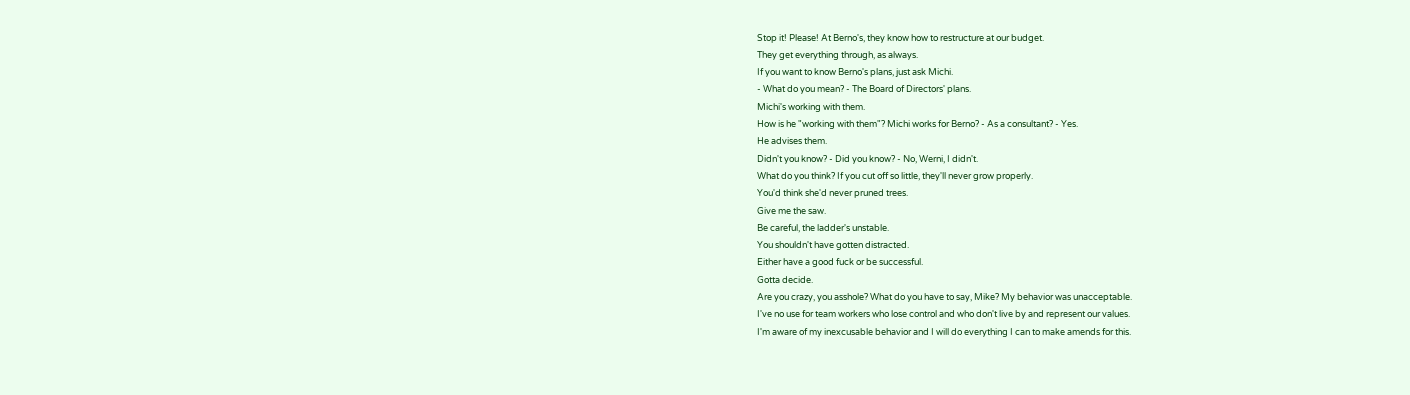Stop it! Please! At Berno's, they know how to restructure at our budget.
They get everything through, as always.
If you want to know Berno's plans, just ask Michi.
- What do you mean? - The Board of Directors' plans.
Michi's working with them.
How is he "working with them"? Michi works for Berno? - As a consultant? - Yes.
He advises them.
Didn't you know? - Did you know? - No, Werni, I didn't.
What do you think? If you cut off so little, they'll never grow properly.
You'd think she'd never pruned trees.
Give me the saw.
Be careful, the ladder's unstable.
You shouldn't have gotten distracted.
Either have a good fuck or be successful.
Gotta decide.
Are you crazy, you asshole? What do you have to say, Mike? My behavior was unacceptable.
I've no use for team workers who lose control and who don't live by and represent our values.
I'm aware of my inexcusable behavior and I will do everything I can to make amends for this.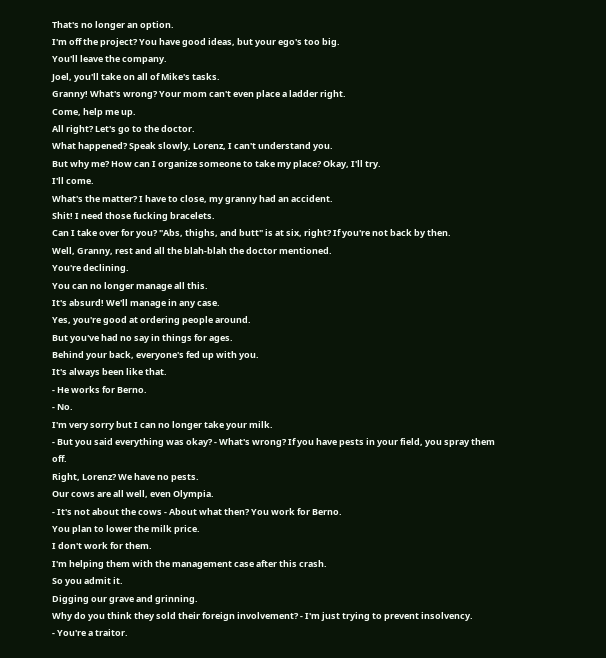That's no longer an option.
I'm off the project? You have good ideas, but your ego's too big.
You'll leave the company.
Joel, you'll take on all of Mike's tasks.
Granny! What's wrong? Your mom can't even place a ladder right.
Come, help me up.
All right? Let's go to the doctor.
What happened? Speak slowly, Lorenz, I can't understand you.
But why me? How can I organize someone to take my place? Okay, I'll try.
I'll come.
What's the matter? I have to close, my granny had an accident.
Shit! I need those fucking bracelets.
Can I take over for you? "Abs, thighs, and butt" is at six, right? If you're not back by then.
Well, Granny, rest and all the blah-blah the doctor mentioned.
You're declining.
You can no longer manage all this.
It's absurd! We'll manage in any case.
Yes, you're good at ordering people around.
But you've had no say in things for ages.
Behind your back, everyone's fed up with you.
It's always been like that.
- He works for Berno.
- No.
I'm very sorry but I can no longer take your milk.
- But you said everything was okay? - What's wrong? If you have pests in your field, you spray them off.
Right, Lorenz? We have no pests.
Our cows are all well, even Olympia.
- It's not about the cows - About what then? You work for Berno.
You plan to lower the milk price.
I don't work for them.
I'm helping them with the management case after this crash.
So you admit it.
Digging our grave and grinning.
Why do you think they sold their foreign involvement? - I'm just trying to prevent insolvency.
- You're a traitor.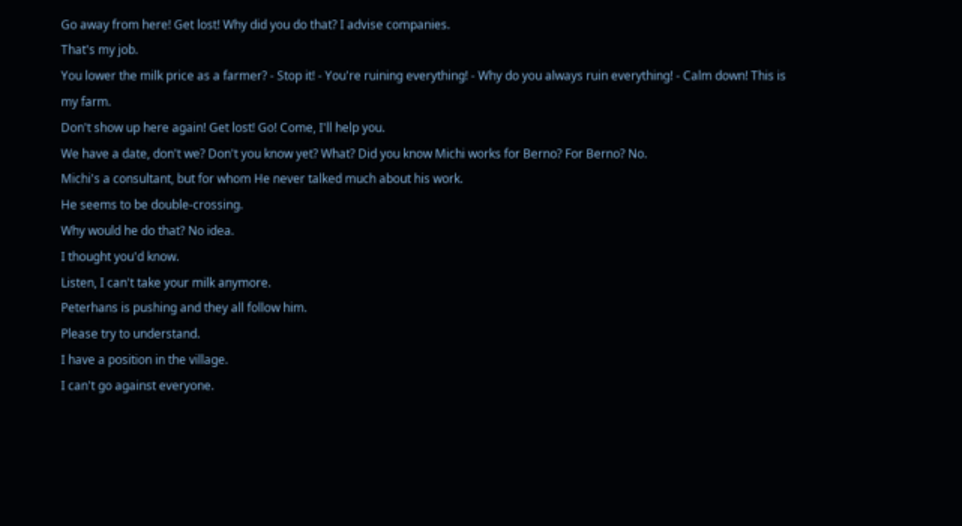Go away from here! Get lost! Why did you do that? I advise companies.
That's my job.
You lower the milk price as a farmer? - Stop it! - You're ruining everything! - Why do you always ruin everything! - Calm down! This is my farm.
Don't show up here again! Get lost! Go! Come, I'll help you.
We have a date, don't we? Don't you know yet? What? Did you know Michi works for Berno? For Berno? No.
Michi's a consultant, but for whom He never talked much about his work.
He seems to be double-crossing.
Why would he do that? No idea.
I thought you'd know.
Listen, I can't take your milk anymore.
Peterhans is pushing and they all follow him.
Please try to understand.
I have a position in the village.
I can't go against everyone.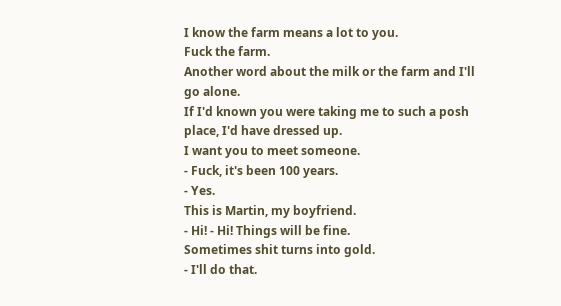I know the farm means a lot to you.
Fuck the farm.
Another word about the milk or the farm and I'll go alone.
If I'd known you were taking me to such a posh place, I'd have dressed up.
I want you to meet someone.
- Fuck, it's been 100 years.
- Yes.
This is Martin, my boyfriend.
- Hi! - Hi! Things will be fine.
Sometimes shit turns into gold.
- I'll do that.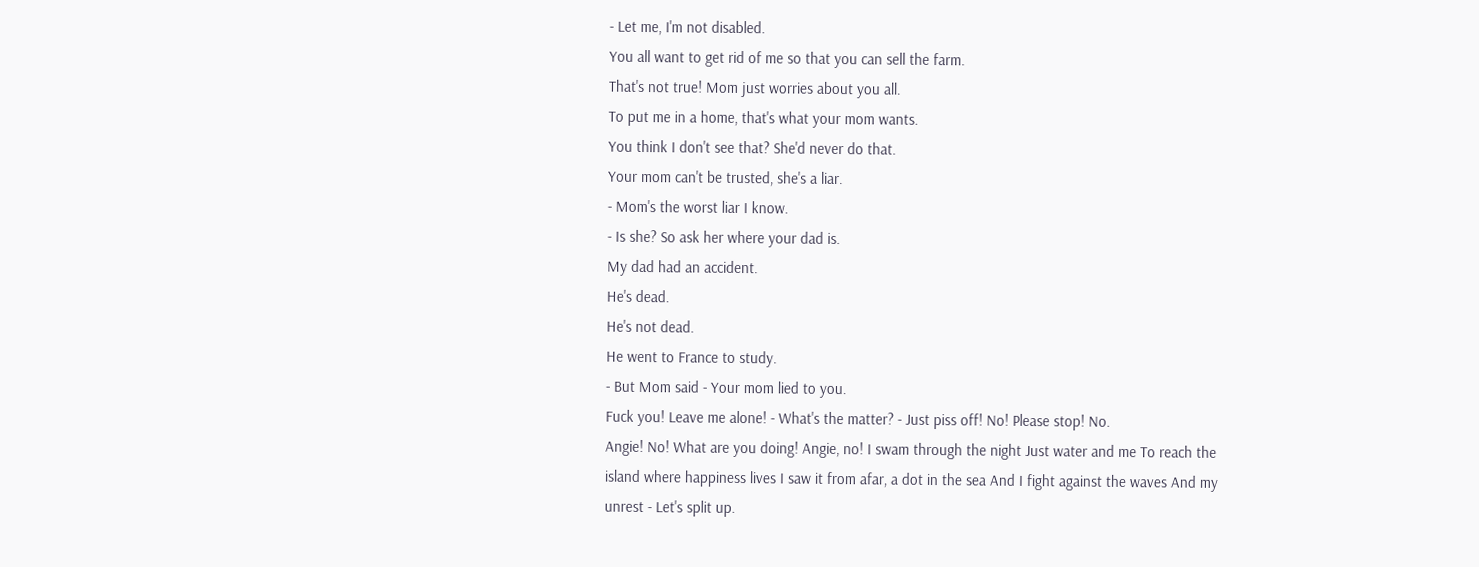- Let me, I'm not disabled.
You all want to get rid of me so that you can sell the farm.
That's not true! Mom just worries about you all.
To put me in a home, that's what your mom wants.
You think I don't see that? She'd never do that.
Your mom can't be trusted, she's a liar.
- Mom's the worst liar I know.
- Is she? So ask her where your dad is.
My dad had an accident.
He's dead.
He's not dead.
He went to France to study.
- But Mom said - Your mom lied to you.
Fuck you! Leave me alone! - What's the matter? - Just piss off! No! Please stop! No.
Angie! No! What are you doing! Angie, no! I swam through the night Just water and me To reach the island where happiness lives I saw it from afar, a dot in the sea And I fight against the waves And my unrest - Let's split up.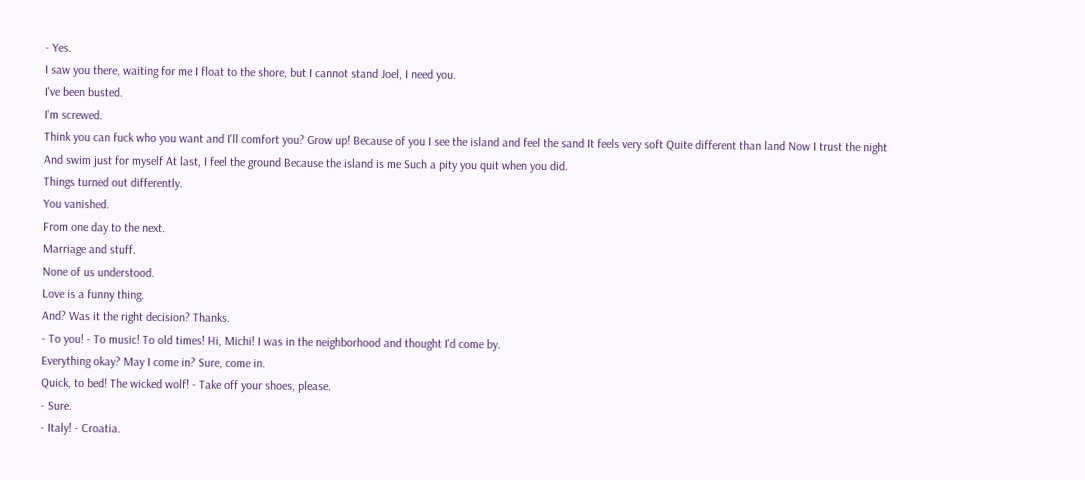- Yes.
I saw you there, waiting for me I float to the shore, but I cannot stand Joel, I need you.
I've been busted.
I'm screwed.
Think you can fuck who you want and I'll comfort you? Grow up! Because of you I see the island and feel the sand It feels very soft Quite different than land Now I trust the night And swim just for myself At last, I feel the ground Because the island is me Such a pity you quit when you did.
Things turned out differently.
You vanished.
From one day to the next.
Marriage and stuff.
None of us understood.
Love is a funny thing.
And? Was it the right decision? Thanks.
- To you! - To music! To old times! Hi, Michi! I was in the neighborhood and thought I'd come by.
Everything okay? May I come in? Sure, come in.
Quick, to bed! The wicked wolf! - Take off your shoes, please.
- Sure.
- Italy! - Croatia.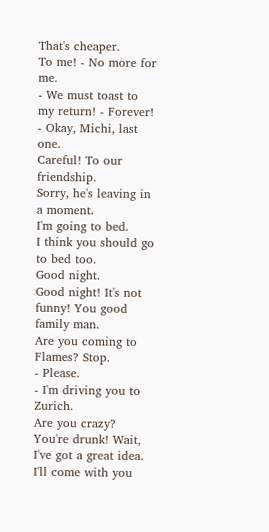That's cheaper.
To me! - No more for me.
- We must toast to my return! - Forever! - Okay, Michi, last one.
Careful! To our friendship.
Sorry, he's leaving in a moment.
I'm going to bed.
I think you should go to bed too.
Good night.
Good night! It's not funny! You good family man.
Are you coming to Flames? Stop.
- Please.
- I'm driving you to Zurich.
Are you crazy? You're drunk! Wait, I've got a great idea.
I'll come with you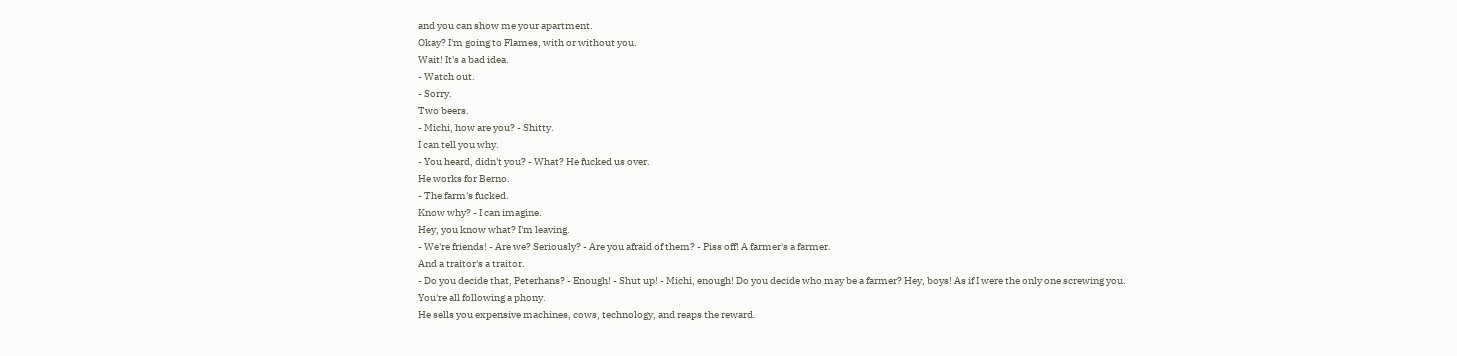and you can show me your apartment.
Okay? I'm going to Flames, with or without you.
Wait! It's a bad idea.
- Watch out.
- Sorry.
Two beers.
- Michi, how are you? - Shitty.
I can tell you why.
- You heard, didn't you? - What? He fucked us over.
He works for Berno.
- The farm's fucked.
Know why? - I can imagine.
Hey, you know what? I'm leaving.
- We're friends! - Are we? Seriously? - Are you afraid of them? - Piss off! A farmer's a farmer.
And a traitor's a traitor.
- Do you decide that, Peterhans? - Enough! - Shut up! - Michi, enough! Do you decide who may be a farmer? Hey, boys! As if I were the only one screwing you.
You're all following a phony.
He sells you expensive machines, cows, technology, and reaps the reward.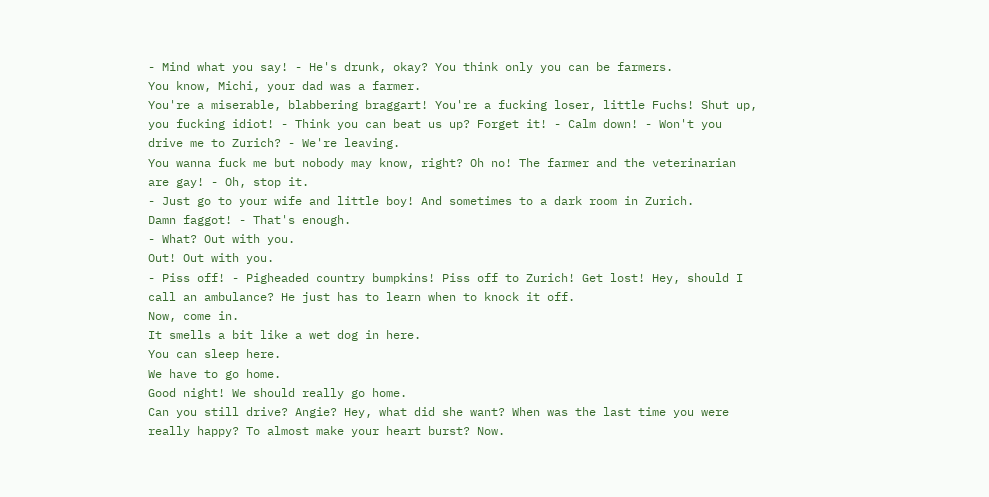- Mind what you say! - He's drunk, okay? You think only you can be farmers.
You know, Michi, your dad was a farmer.
You're a miserable, blabbering braggart! You're a fucking loser, little Fuchs! Shut up, you fucking idiot! - Think you can beat us up? Forget it! - Calm down! - Won't you drive me to Zurich? - We're leaving.
You wanna fuck me but nobody may know, right? Oh no! The farmer and the veterinarian are gay! - Oh, stop it.
- Just go to your wife and little boy! And sometimes to a dark room in Zurich.
Damn faggot! - That's enough.
- What? Out with you.
Out! Out with you.
- Piss off! - Pigheaded country bumpkins! Piss off to Zurich! Get lost! Hey, should I call an ambulance? He just has to learn when to knock it off.
Now, come in.
It smells a bit like a wet dog in here.
You can sleep here.
We have to go home.
Good night! We should really go home.
Can you still drive? Angie? Hey, what did she want? When was the last time you were really happy? To almost make your heart burst? Now.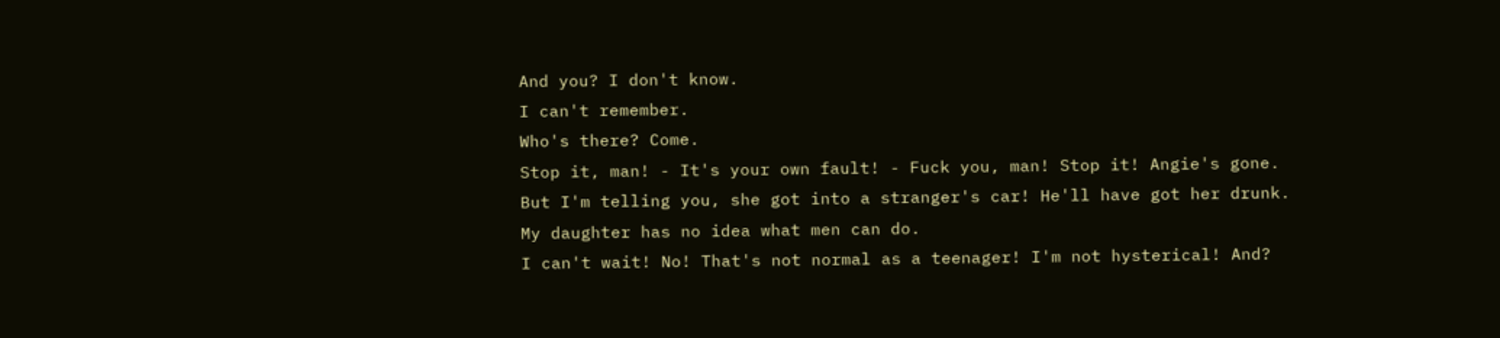And you? I don't know.
I can't remember.
Who's there? Come.
Stop it, man! - It's your own fault! - Fuck you, man! Stop it! Angie's gone.
But I'm telling you, she got into a stranger's car! He'll have got her drunk.
My daughter has no idea what men can do.
I can't wait! No! That's not normal as a teenager! I'm not hysterical! And?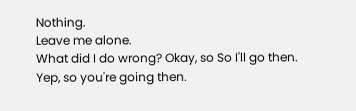Nothing.
Leave me alone.
What did I do wrong? Okay, so So I'll go then.
Yep, so you're going then.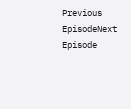Previous EpisodeNext Episode